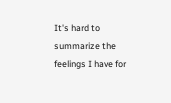It's hard to summarize the feelings I have for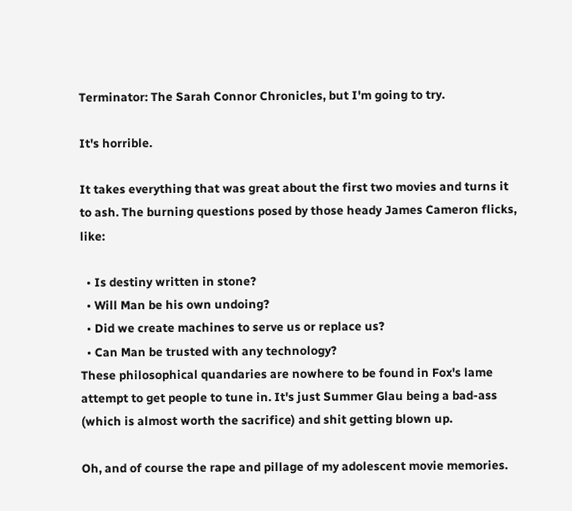Terminator: The Sarah Connor Chronicles, but I'm going to try.

It's horrible.

It takes everything that was great about the first two movies and turns it to ash. The burning questions posed by those heady James Cameron flicks, like:

  • Is destiny written in stone?
  • Will Man be his own undoing?
  • Did we create machines to serve us or replace us?
  • Can Man be trusted with any technology?
These philosophical quandaries are nowhere to be found in Fox's lame attempt to get people to tune in. It's just Summer Glau being a bad-ass (which is almost worth the sacrifice) and shit getting blown up.

Oh, and of course the rape and pillage of my adolescent movie memories.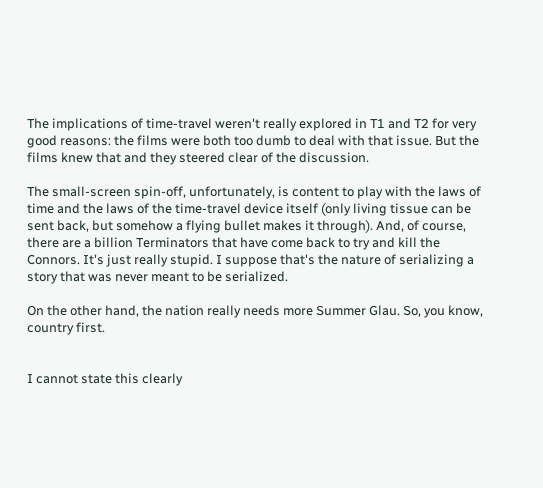The implications of time-travel weren't really explored in T1 and T2 for very good reasons: the films were both too dumb to deal with that issue. But the films knew that and they steered clear of the discussion.

The small-screen spin-off, unfortunately, is content to play with the laws of time and the laws of the time-travel device itself (only living tissue can be sent back, but somehow a flying bullet makes it through). And, of course, there are a billion Terminators that have come back to try and kill the Connors. It's just really stupid. I suppose that's the nature of serializing a story that was never meant to be serialized.

On the other hand, the nation really needs more Summer Glau. So, you know, country first.


I cannot state this clearly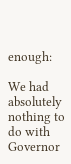enough:

We had absolutely nothing to do with Governor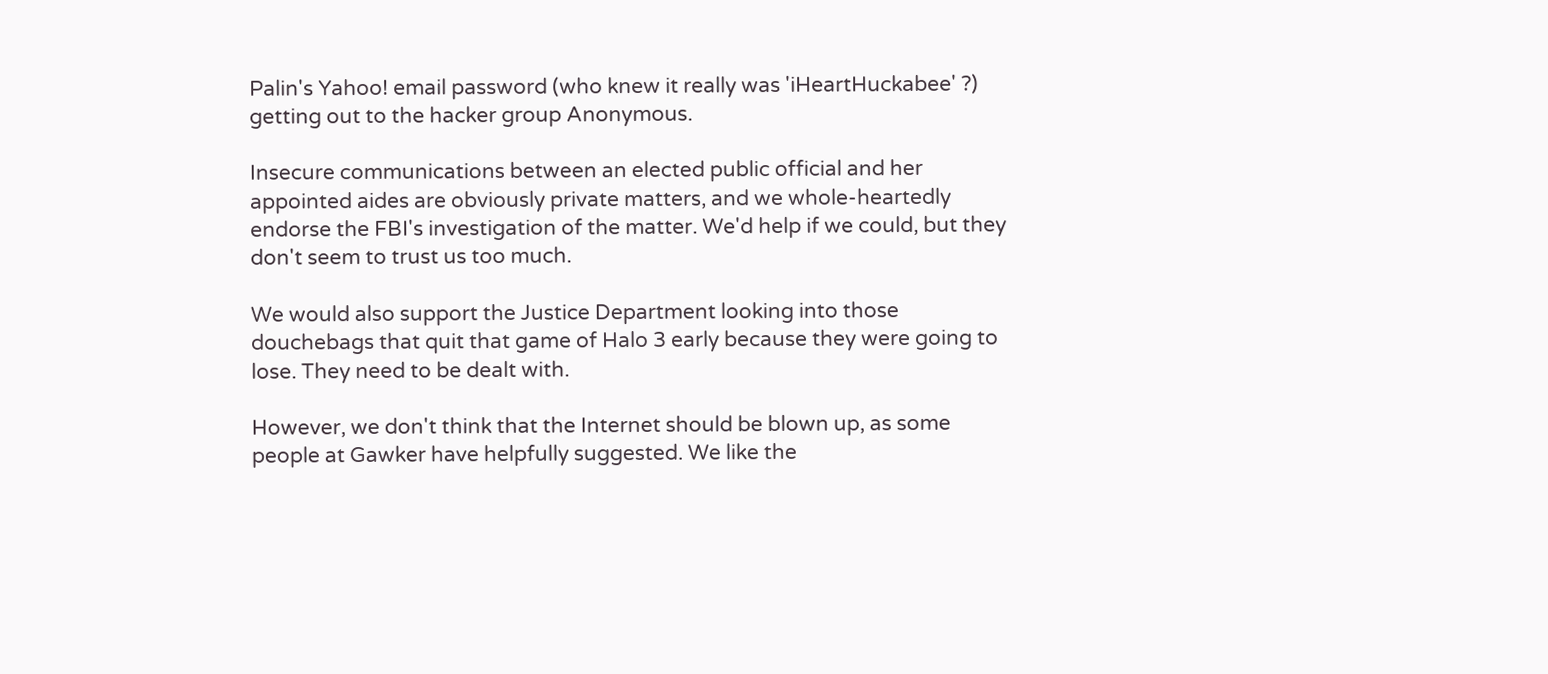Palin's Yahoo! email password (who knew it really was 'iHeartHuckabee' ?) getting out to the hacker group Anonymous.

Insecure communications between an elected public official and her appointed aides are obviously private matters, and we whole-heartedly endorse the FBI's investigation of the matter. We'd help if we could, but they don't seem to trust us too much.

We would also support the Justice Department looking into those douchebags that quit that game of Halo 3 early because they were going to lose. They need to be dealt with.

However, we don't think that the Internet should be blown up, as some people at Gawker have helpfully suggested. We like the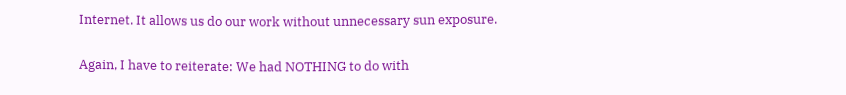Internet. It allows us do our work without unnecessary sun exposure.

Again, I have to reiterate: We had NOTHING to do with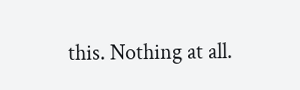this. Nothing at all.